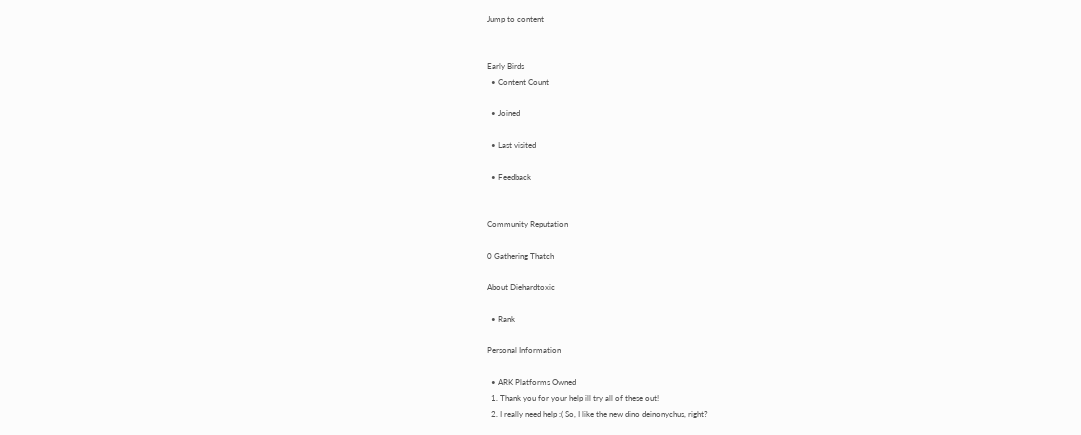Jump to content


Early Birds
  • Content Count

  • Joined

  • Last visited

  • Feedback


Community Reputation

0 Gathering Thatch

About Diehardtoxic

  • Rank

Personal Information

  • ARK Platforms Owned
  1. Thank you for your help ill try all of these out!
  2. I really need help :( So, I like the new dino deinonychus, right?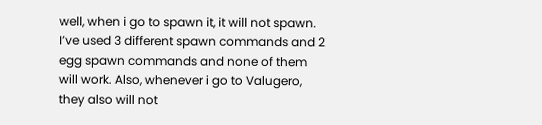well, when i go to spawn it, it will not spawn. I’ve used 3 different spawn commands and 2 egg spawn commands and none of them will work. Also, whenever i go to Valugero, they also will not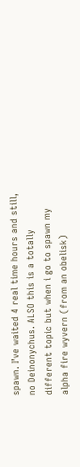spawn. I’ve waited 4 real time hours and still, no Deinonychus. ALSO this is a totally different topic but when i go to spawn my alpha fire wyvern (from an obelisk)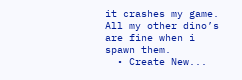it crashes my game. All my other dino’s are fine when i spawn them.
  • Create New...